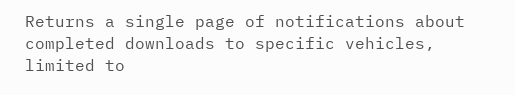Returns a single page of notifications about completed downloads to specific vehicles, limited to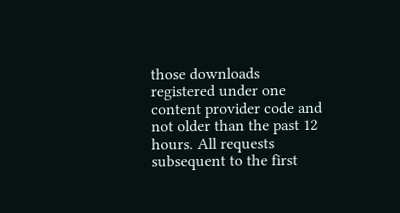those downloads registered under one content provider code and not older than the past 12 hours. All requests subsequent to the first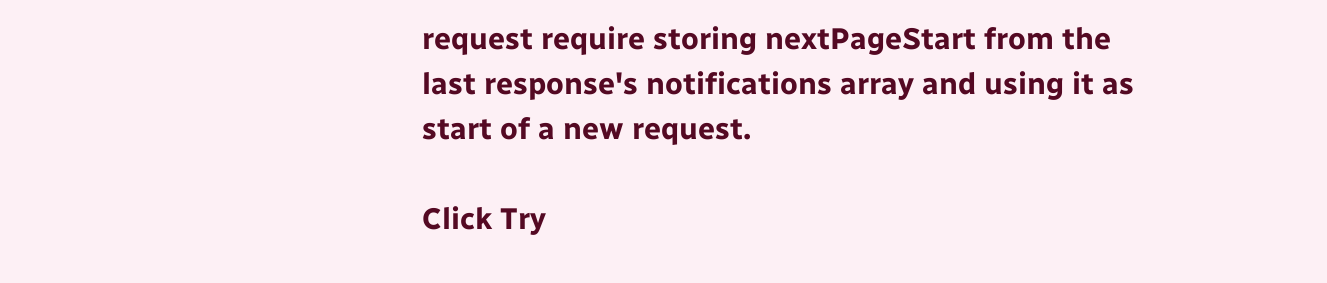request require storing nextPageStart from the last response's notifications array and using it as start of a new request.

Click Try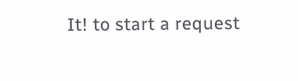It! to start a request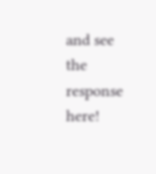and see the response here!